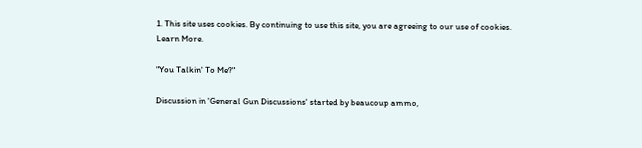1. This site uses cookies. By continuing to use this site, you are agreeing to our use of cookies. Learn More.

"You Talkin' To Me?"

Discussion in 'General Gun Discussions' started by beaucoup ammo,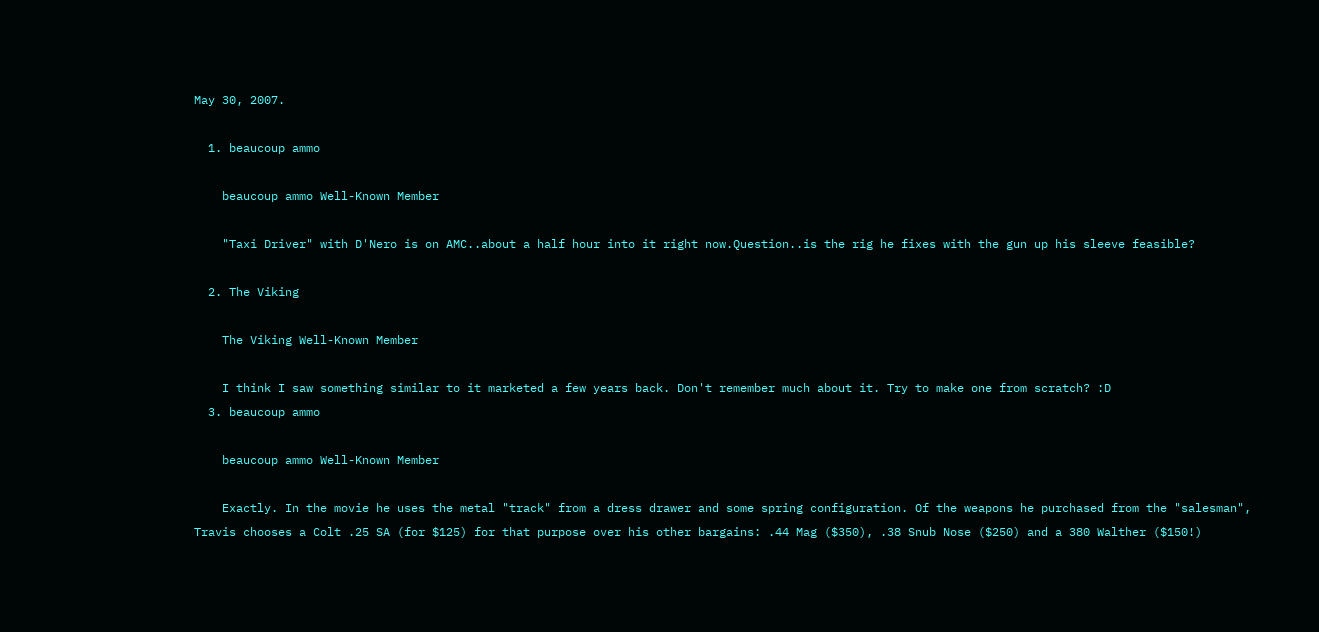May 30, 2007.

  1. beaucoup ammo

    beaucoup ammo Well-Known Member

    "Taxi Driver" with D'Nero is on AMC..about a half hour into it right now.Question..is the rig he fixes with the gun up his sleeve feasible?

  2. The Viking

    The Viking Well-Known Member

    I think I saw something similar to it marketed a few years back. Don't remember much about it. Try to make one from scratch? :D
  3. beaucoup ammo

    beaucoup ammo Well-Known Member

    Exactly. In the movie he uses the metal "track" from a dress drawer and some spring configuration. Of the weapons he purchased from the "salesman", Travis chooses a Colt .25 SA (for $125) for that purpose over his other bargains: .44 Mag ($350), .38 Snub Nose ($250) and a 380 Walther ($150!)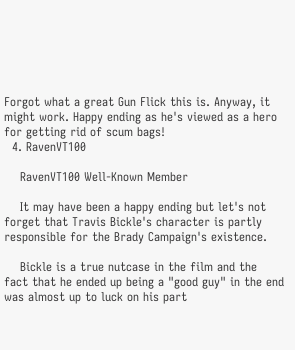Forgot what a great Gun Flick this is. Anyway, it might work. Happy ending as he's viewed as a hero for getting rid of scum bags!
  4. RavenVT100

    RavenVT100 Well-Known Member

    It may have been a happy ending but let's not forget that Travis Bickle's character is partly responsible for the Brady Campaign's existence.

    Bickle is a true nutcase in the film and the fact that he ended up being a "good guy" in the end was almost up to luck on his part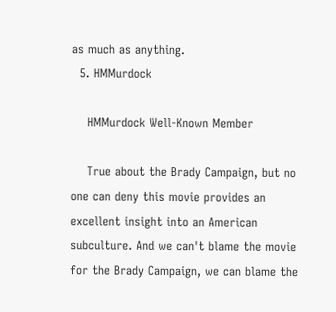as much as anything.
  5. HMMurdock

    HMMurdock Well-Known Member

    True about the Brady Campaign, but no one can deny this movie provides an excellent insight into an American subculture. And we can't blame the movie for the Brady Campaign, we can blame the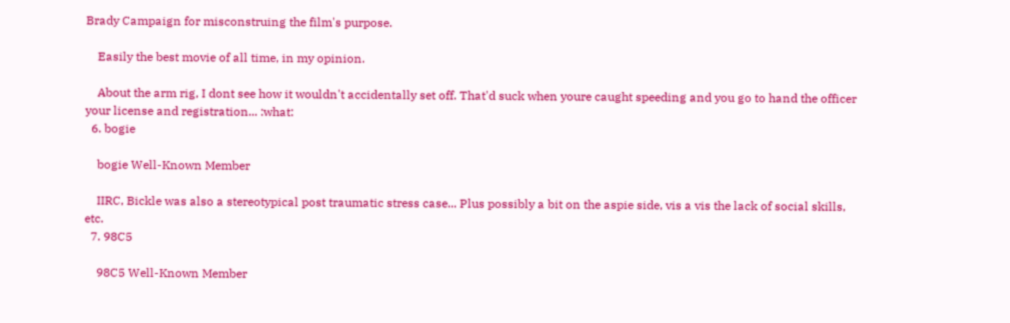Brady Campaign for misconstruing the film's purpose.

    Easily the best movie of all time, in my opinion.

    About the arm rig, I dont see how it wouldn't accidentally set off. That'd suck when youre caught speeding and you go to hand the officer your license and registration... :what:
  6. bogie

    bogie Well-Known Member

    IIRC, Bickle was also a stereotypical post traumatic stress case... Plus possibly a bit on the aspie side, vis a vis the lack of social skills, etc.
  7. 98C5

    98C5 Well-Known Member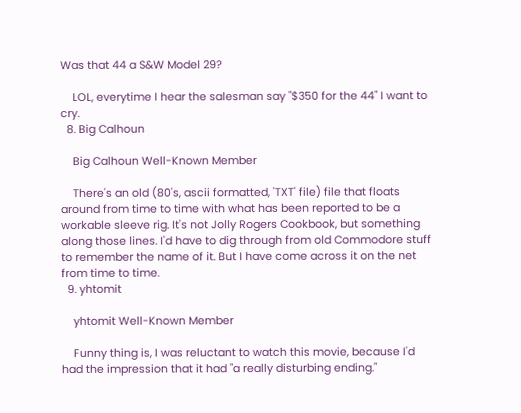Was that 44 a S&W Model 29?

    LOL, everytime I hear the salesman say "$350 for the 44" I want to cry.
  8. Big Calhoun

    Big Calhoun Well-Known Member

    There's an old (80's, ascii formatted, 'TXT' file) file that floats around from time to time with what has been reported to be a workable sleeve rig. It's not Jolly Rogers Cookbook, but something along those lines. I'd have to dig through from old Commodore stuff to remember the name of it. But I have come across it on the net from time to time.
  9. yhtomit

    yhtomit Well-Known Member

    Funny thing is, I was reluctant to watch this movie, because I'd had the impression that it had "a really disturbing ending."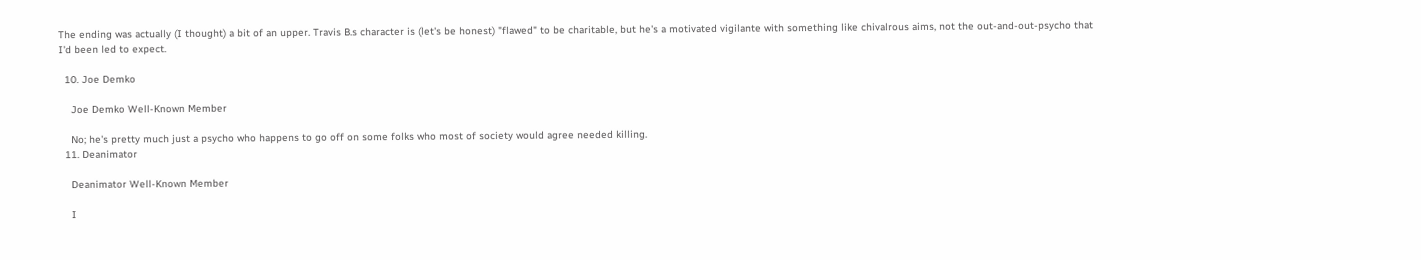The ending was actually (I thought) a bit of an upper. Travis B.s character is (let's be honest) "flawed" to be charitable, but he's a motivated vigilante with something like chivalrous aims, not the out-and-out-psycho that I'd been led to expect.

  10. Joe Demko

    Joe Demko Well-Known Member

    No; he's pretty much just a psycho who happens to go off on some folks who most of society would agree needed killing.
  11. Deanimator

    Deanimator Well-Known Member

    I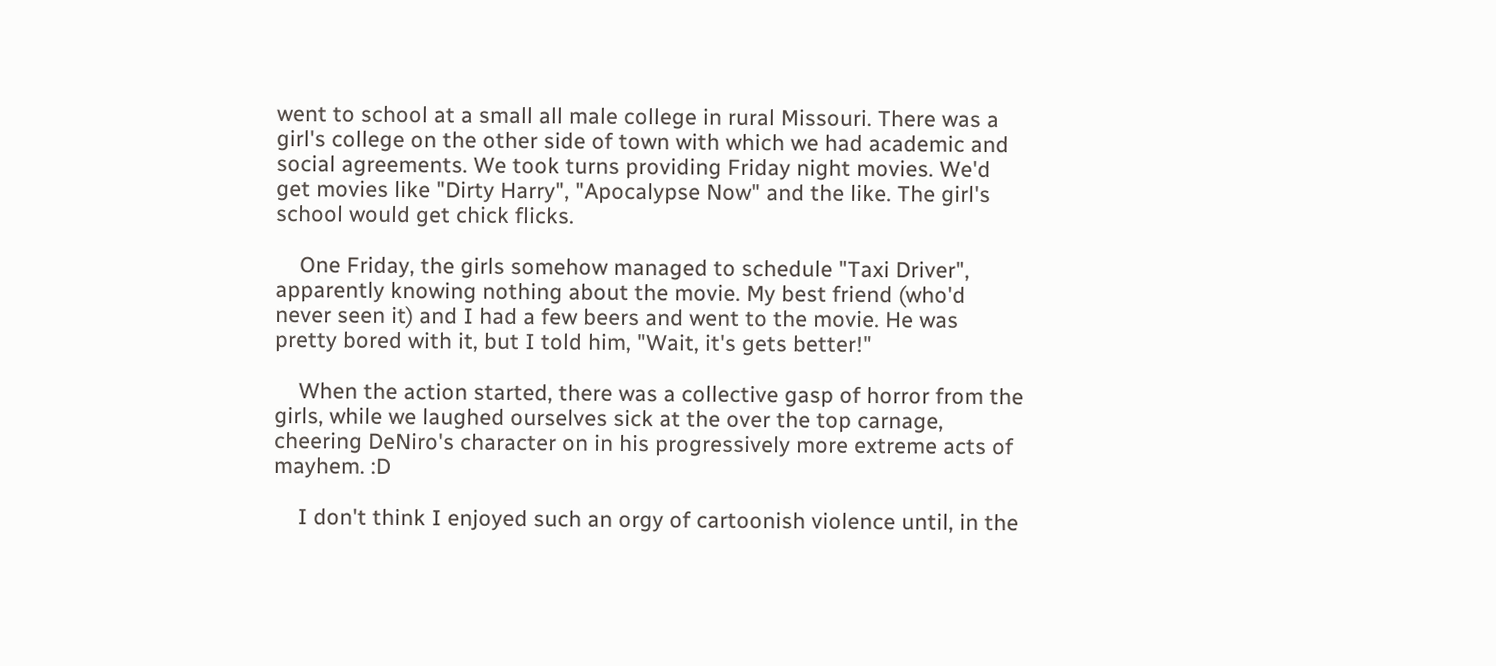went to school at a small all male college in rural Missouri. There was a girl's college on the other side of town with which we had academic and social agreements. We took turns providing Friday night movies. We'd get movies like "Dirty Harry", "Apocalypse Now" and the like. The girl's school would get chick flicks.

    One Friday, the girls somehow managed to schedule "Taxi Driver", apparently knowing nothing about the movie. My best friend (who'd never seen it) and I had a few beers and went to the movie. He was pretty bored with it, but I told him, "Wait, it's gets better!"

    When the action started, there was a collective gasp of horror from the girls, while we laughed ourselves sick at the over the top carnage, cheering DeNiro's character on in his progressively more extreme acts of mayhem. :D

    I don't think I enjoyed such an orgy of cartoonish violence until, in the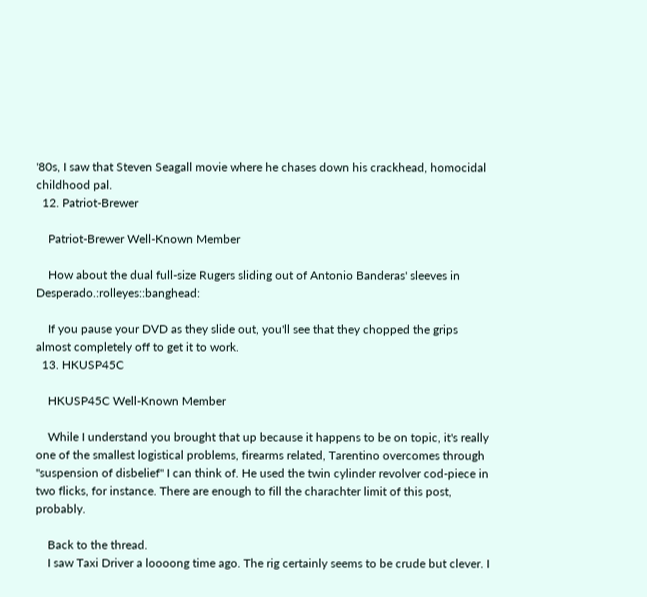'80s, I saw that Steven Seagall movie where he chases down his crackhead, homocidal childhood pal.
  12. Patriot-Brewer

    Patriot-Brewer Well-Known Member

    How about the dual full-size Rugers sliding out of Antonio Banderas' sleeves in Desperado.:rolleyes::banghead:

    If you pause your DVD as they slide out, you'll see that they chopped the grips almost completely off to get it to work.
  13. HKUSP45C

    HKUSP45C Well-Known Member

    While I understand you brought that up because it happens to be on topic, it's really one of the smallest logistical problems, firearms related, Tarentino overcomes through "suspension of disbelief" I can think of. He used the twin cylinder revolver cod-piece in two flicks, for instance. There are enough to fill the charachter limit of this post, probably.

    Back to the thread.
    I saw Taxi Driver a loooong time ago. The rig certainly seems to be crude but clever. I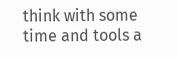think with some time and tools a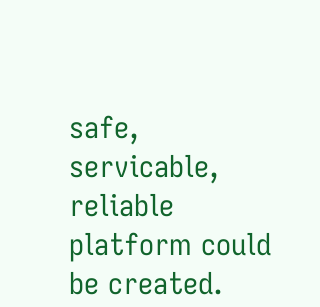safe, servicable, reliable platform could be created.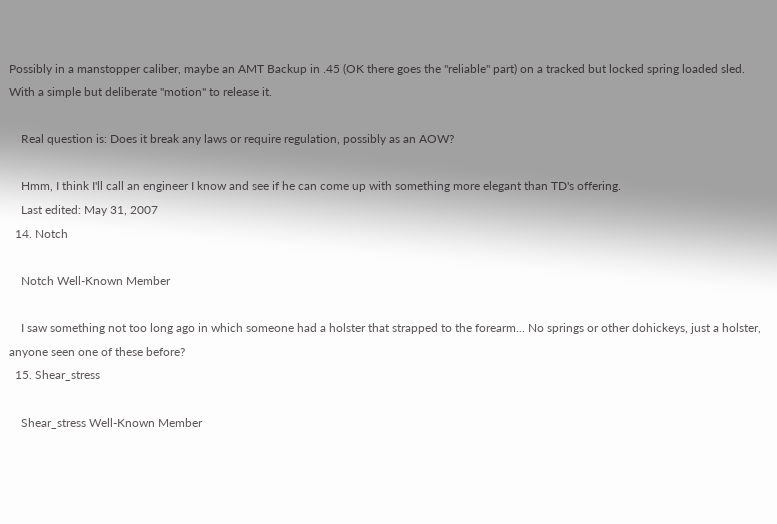Possibly in a manstopper caliber, maybe an AMT Backup in .45 (OK there goes the "reliable" part) on a tracked but locked spring loaded sled. With a simple but deliberate "motion" to release it.

    Real question is: Does it break any laws or require regulation, possibly as an AOW?

    Hmm, I think I'll call an engineer I know and see if he can come up with something more elegant than TD's offering.
    Last edited: May 31, 2007
  14. Notch

    Notch Well-Known Member

    I saw something not too long ago in which someone had a holster that strapped to the forearm... No springs or other dohickeys, just a holster, anyone seen one of these before?
  15. Shear_stress

    Shear_stress Well-Known Member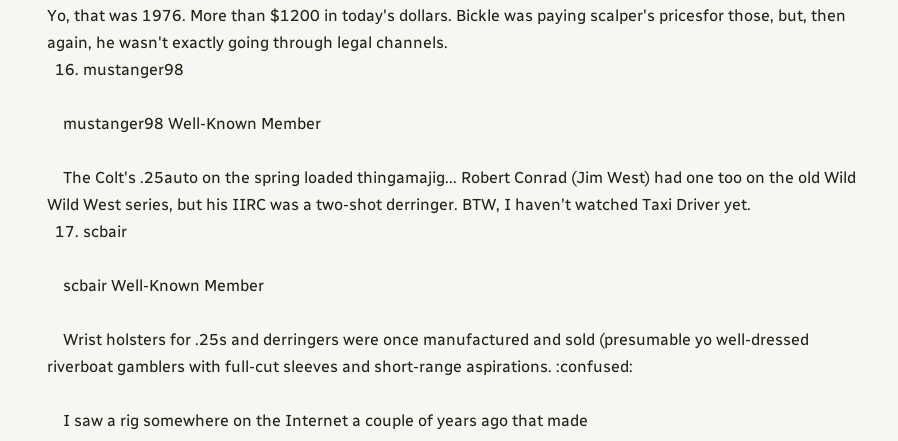Yo, that was 1976. More than $1200 in today's dollars. Bickle was paying scalper's pricesfor those, but, then again, he wasn't exactly going through legal channels.
  16. mustanger98

    mustanger98 Well-Known Member

    The Colt's .25auto on the spring loaded thingamajig... Robert Conrad (Jim West) had one too on the old Wild Wild West series, but his IIRC was a two-shot derringer. BTW, I haven't watched Taxi Driver yet.
  17. scbair

    scbair Well-Known Member

    Wrist holsters for .25s and derringers were once manufactured and sold (presumable yo well-dressed riverboat gamblers with full-cut sleeves and short-range aspirations. :confused:

    I saw a rig somewhere on the Internet a couple of years ago that made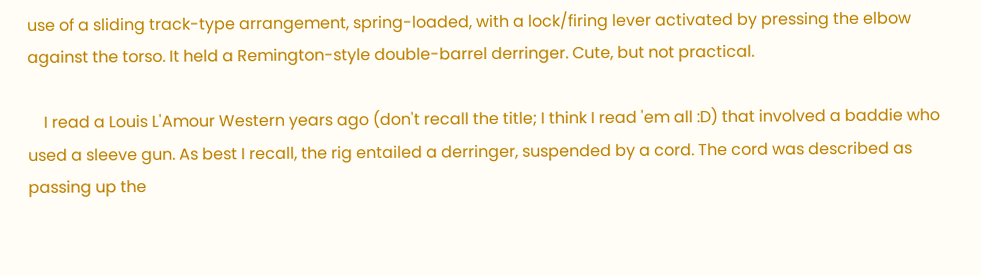use of a sliding track-type arrangement, spring-loaded, with a lock/firing lever activated by pressing the elbow against the torso. It held a Remington-style double-barrel derringer. Cute, but not practical.

    I read a Louis L'Amour Western years ago (don't recall the title; I think I read 'em all :D) that involved a baddie who used a sleeve gun. As best I recall, the rig entailed a derringer, suspended by a cord. The cord was described as passing up the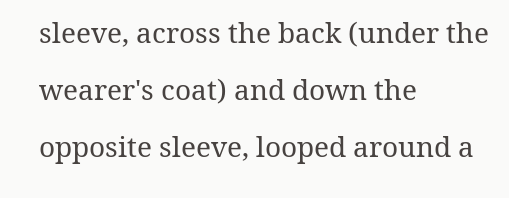sleeve, across the back (under the wearer's coat) and down the opposite sleeve, looped around a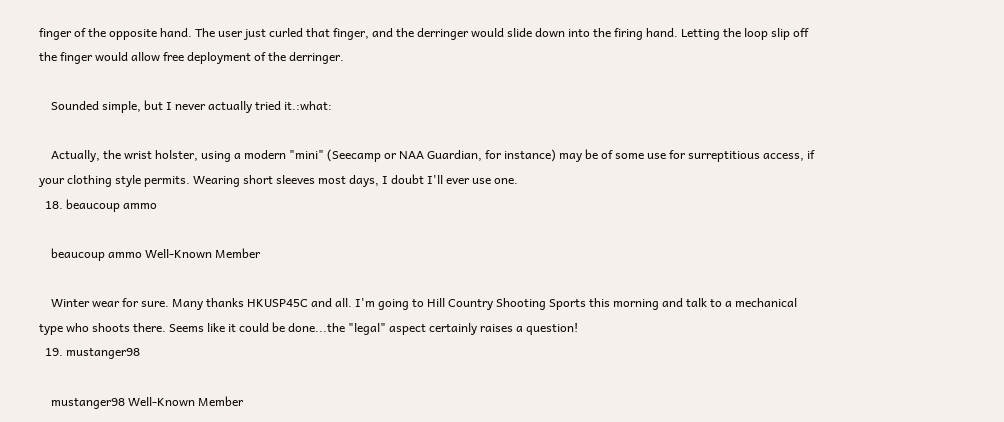finger of the opposite hand. The user just curled that finger, and the derringer would slide down into the firing hand. Letting the loop slip off the finger would allow free deployment of the derringer.

    Sounded simple, but I never actually tried it.:what:

    Actually, the wrist holster, using a modern "mini" (Seecamp or NAA Guardian, for instance) may be of some use for surreptitious access, if your clothing style permits. Wearing short sleeves most days, I doubt I'll ever use one.
  18. beaucoup ammo

    beaucoup ammo Well-Known Member

    Winter wear for sure. Many thanks HKUSP45C and all. I'm going to Hill Country Shooting Sports this morning and talk to a mechanical type who shoots there. Seems like it could be done...the "legal" aspect certainly raises a question!
  19. mustanger98

    mustanger98 Well-Known Member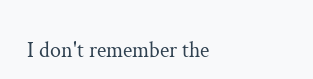I don't remember the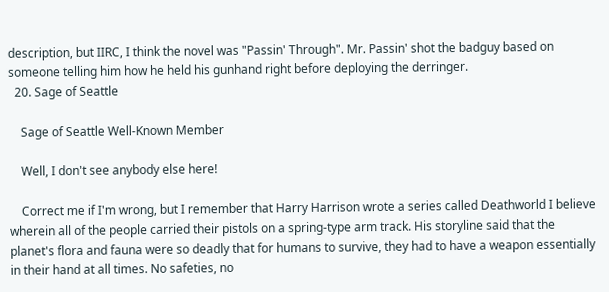description, but IIRC, I think the novel was "Passin' Through". Mr. Passin' shot the badguy based on someone telling him how he held his gunhand right before deploying the derringer.
  20. Sage of Seattle

    Sage of Seattle Well-Known Member

    Well, I don't see anybody else here!

    Correct me if I'm wrong, but I remember that Harry Harrison wrote a series called Deathworld I believe wherein all of the people carried their pistols on a spring-type arm track. His storyline said that the planet's flora and fauna were so deadly that for humans to survive, they had to have a weapon essentially in their hand at all times. No safeties, no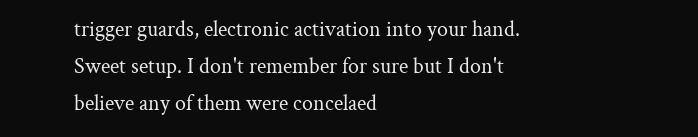trigger guards, electronic activation into your hand. Sweet setup. I don't remember for sure but I don't believe any of them were concelaed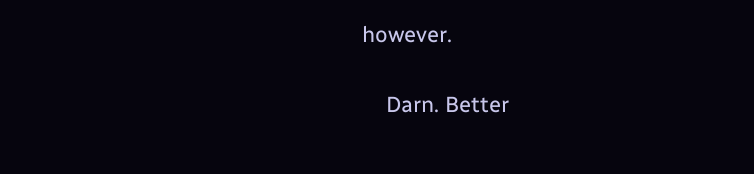however.

    Darn. Better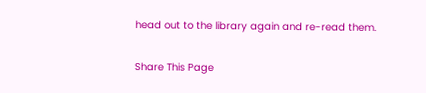head out to the library again and re-read them.

Share This Page